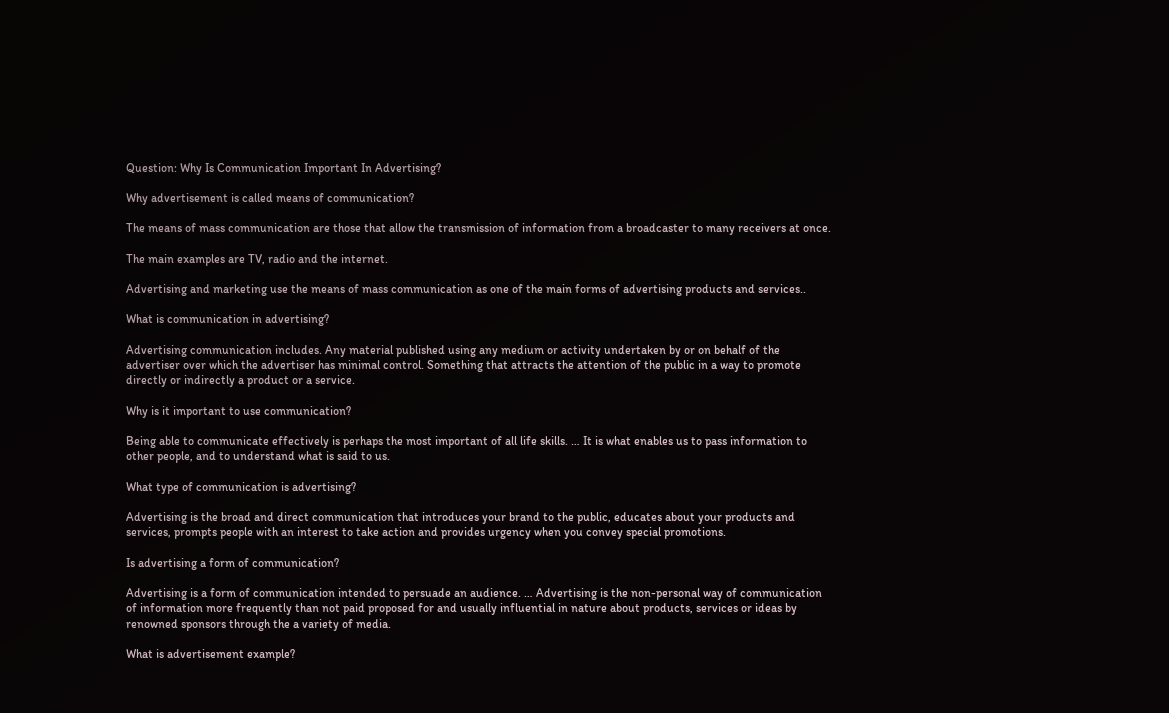Question: Why Is Communication Important In Advertising?

Why advertisement is called means of communication?

The means of mass communication are those that allow the transmission of information from a broadcaster to many receivers at once.

The main examples are TV, radio and the internet.

Advertising and marketing use the means of mass communication as one of the main forms of advertising products and services..

What is communication in advertising?

Advertising communication includes. Any material published using any medium or activity undertaken by or on behalf of the advertiser over which the advertiser has minimal control. Something that attracts the attention of the public in a way to promote directly or indirectly a product or a service.

Why is it important to use communication?

Being able to communicate effectively is perhaps the most important of all life skills. … It is what enables us to pass information to other people, and to understand what is said to us.

What type of communication is advertising?

Advertising is the broad and direct communication that introduces your brand to the public, educates about your products and services, prompts people with an interest to take action and provides urgency when you convey special promotions.

Is advertising a form of communication?

Advertising is a form of communication intended to persuade an audience. … Advertising is the non-personal way of communication of information more frequently than not paid proposed for and usually influential in nature about products, services or ideas by renowned sponsors through the a variety of media.

What is advertisement example?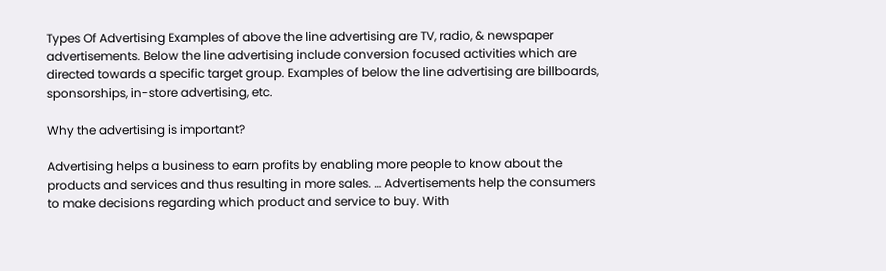Types Of Advertising Examples of above the line advertising are TV, radio, & newspaper advertisements. Below the line advertising include conversion focused activities which are directed towards a specific target group. Examples of below the line advertising are billboards, sponsorships, in-store advertising, etc.

Why the advertising is important?

Advertising helps a business to earn profits by enabling more people to know about the products and services and thus resulting in more sales. … Advertisements help the consumers to make decisions regarding which product and service to buy. With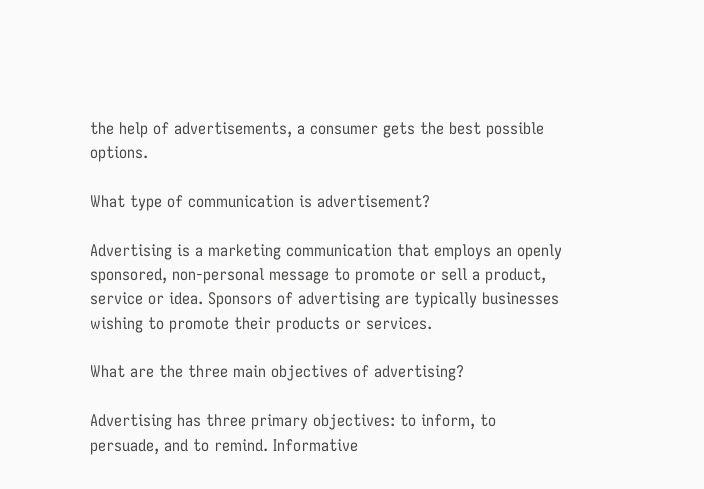the help of advertisements, a consumer gets the best possible options.

What type of communication is advertisement?

Advertising is a marketing communication that employs an openly sponsored, non-personal message to promote or sell a product, service or idea. Sponsors of advertising are typically businesses wishing to promote their products or services.

What are the three main objectives of advertising?

Advertising has three primary objectives: to inform, to persuade, and to remind. Informative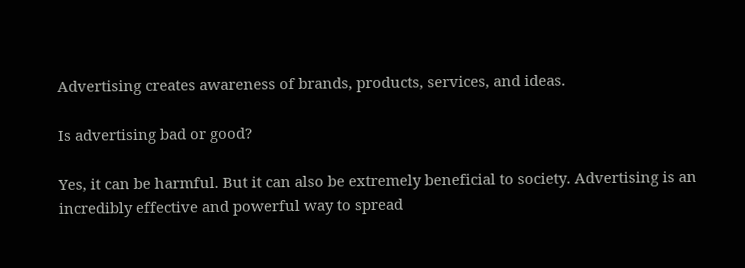Advertising creates awareness of brands, products, services, and ideas.

Is advertising bad or good?

Yes, it can be harmful. But it can also be extremely beneficial to society. Advertising is an incredibly effective and powerful way to spread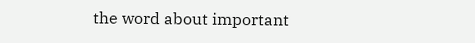the word about important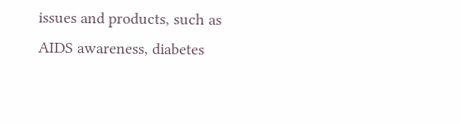issues and products, such as AIDS awareness, diabetes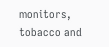monitors, tobacco and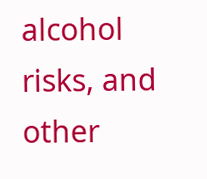alcohol risks, and other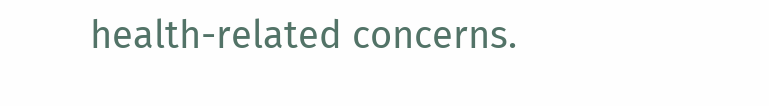health-related concerns.